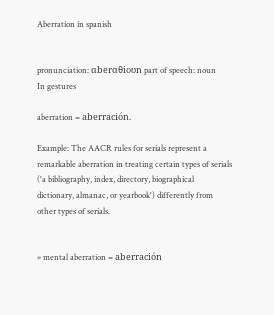Aberration in spanish


pronunciation: ɑberɑθioʊn part of speech: noun
In gestures

aberration = aberración.

Example: The AACR rules for serials represent a remarkable aberration in treating certain types of serials ('a bibliography, index, directory, biographical dictionary, almanac, or yearbook') differently from other types of serials.


» mental aberration = aberración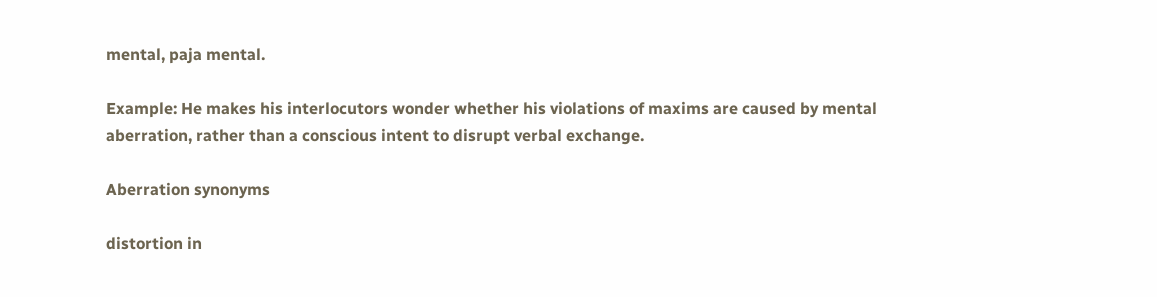mental, paja mental.

Example: He makes his interlocutors wonder whether his violations of maxims are caused by mental aberration, rather than a conscious intent to disrupt verbal exchange.

Aberration synonyms

distortion in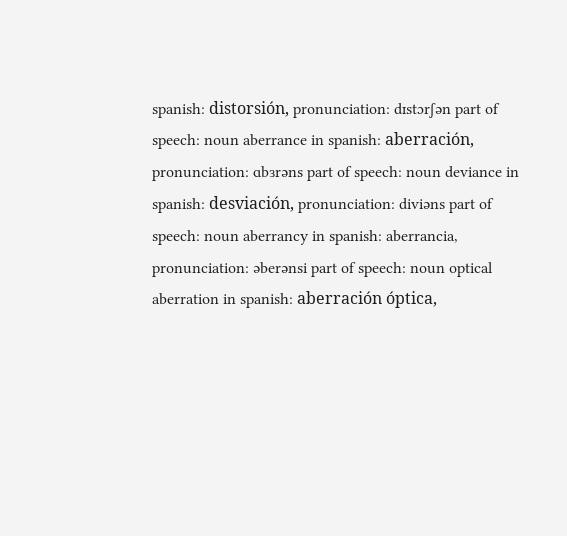spanish: distorsión, pronunciation: dɪstɔrʃən part of speech: noun aberrance in spanish: aberración, pronunciation: ɑbɜrəns part of speech: noun deviance in spanish: desviación, pronunciation: diviəns part of speech: noun aberrancy in spanish: aberrancia, pronunciation: əberənsi part of speech: noun optical aberration in spanish: aberración óptica,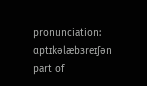pronunciation: ɑptɪkəlæbɜreɪʃən part of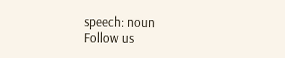speech: noun
Follow us